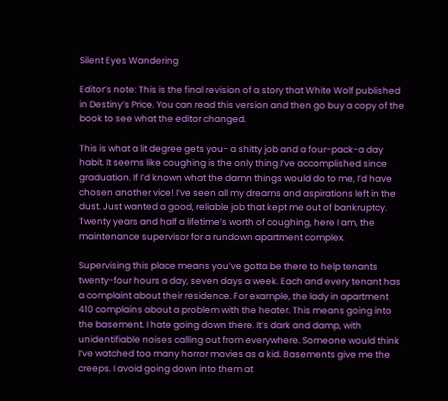Silent Eyes Wandering

Editor’s note: This is the final revision of a story that White Wolf published in Destiny’s Price. You can read this version and then go buy a copy of the book to see what the editor changed.

This is what a lit degree gets you- a shitty job and a four-pack-a day habit. It seems like coughing is the only thing I’ve accomplished since graduation. If I’d known what the damn things would do to me, I’d have chosen another vice! I’ve seen all my dreams and aspirations left in the dust. Just wanted a good, reliable job that kept me out of bankruptcy. Twenty years and half a lifetime’s worth of coughing, here I am, the maintenance supervisor for a rundown apartment complex.

Supervising this place means you’ve gotta be there to help tenants twenty-four hours a day, seven days a week. Each and every tenant has a complaint about their residence. For example, the lady in apartment 410 complains about a problem with the heater. This means going into the basement. I hate going down there. It’s dark and damp, with unidentifiable noises calling out from everywhere. Someone would think I’ve watched too many horror movies as a kid. Basements give me the creeps. I avoid going down into them at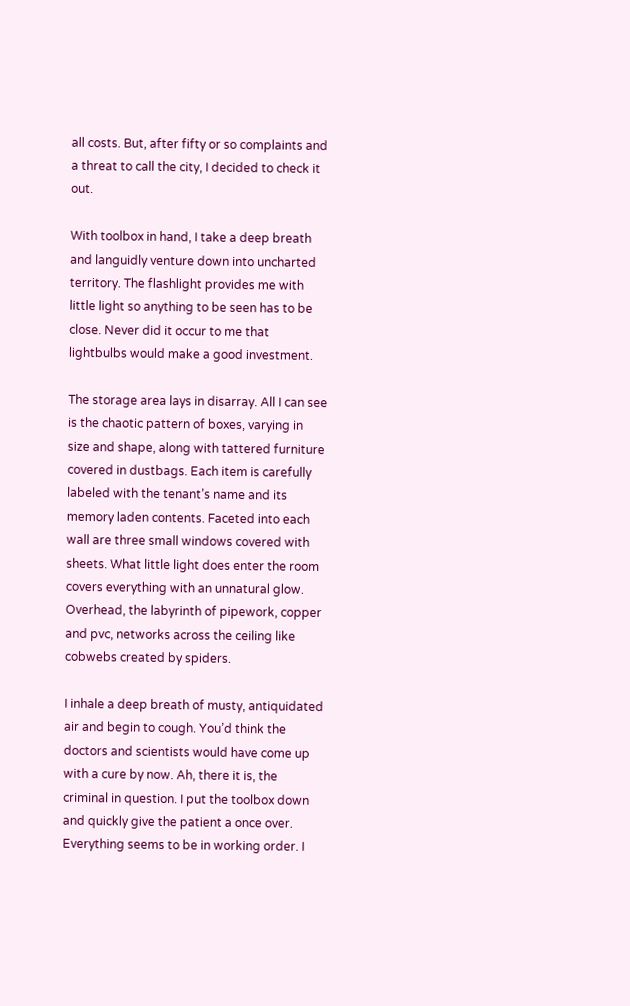all costs. But, after fifty or so complaints and a threat to call the city, I decided to check it out.

With toolbox in hand, I take a deep breath and languidly venture down into uncharted territory. The flashlight provides me with little light so anything to be seen has to be close. Never did it occur to me that lightbulbs would make a good investment.

The storage area lays in disarray. All I can see is the chaotic pattern of boxes, varying in size and shape, along with tattered furniture covered in dustbags. Each item is carefully labeled with the tenant’s name and its memory laden contents. Faceted into each wall are three small windows covered with sheets. What little light does enter the room covers everything with an unnatural glow. Overhead, the labyrinth of pipework, copper and pvc, networks across the ceiling like cobwebs created by spiders.

I inhale a deep breath of musty, antiquidated air and begin to cough. You’d think the doctors and scientists would have come up with a cure by now. Ah, there it is, the criminal in question. I put the toolbox down and quickly give the patient a once over. Everything seems to be in working order. I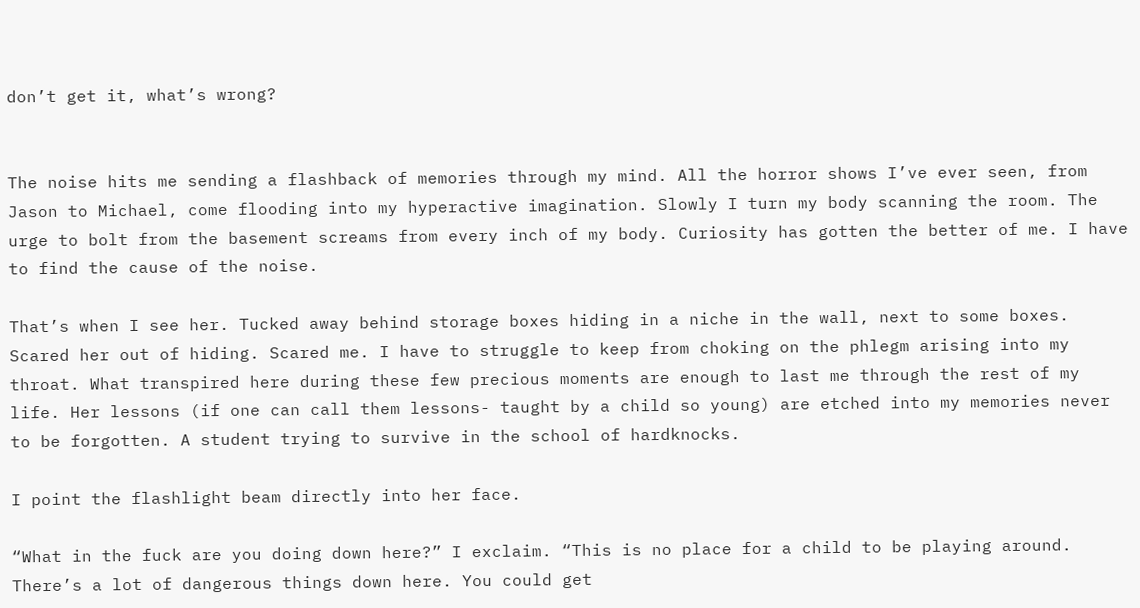don’t get it, what’s wrong?


The noise hits me sending a flashback of memories through my mind. All the horror shows I’ve ever seen, from Jason to Michael, come flooding into my hyperactive imagination. Slowly I turn my body scanning the room. The urge to bolt from the basement screams from every inch of my body. Curiosity has gotten the better of me. I have to find the cause of the noise.

That’s when I see her. Tucked away behind storage boxes hiding in a niche in the wall, next to some boxes. Scared her out of hiding. Scared me. I have to struggle to keep from choking on the phlegm arising into my throat. What transpired here during these few precious moments are enough to last me through the rest of my life. Her lessons (if one can call them lessons- taught by a child so young) are etched into my memories never to be forgotten. A student trying to survive in the school of hardknocks.

I point the flashlight beam directly into her face.

“What in the fuck are you doing down here?” I exclaim. “This is no place for a child to be playing around. There’s a lot of dangerous things down here. You could get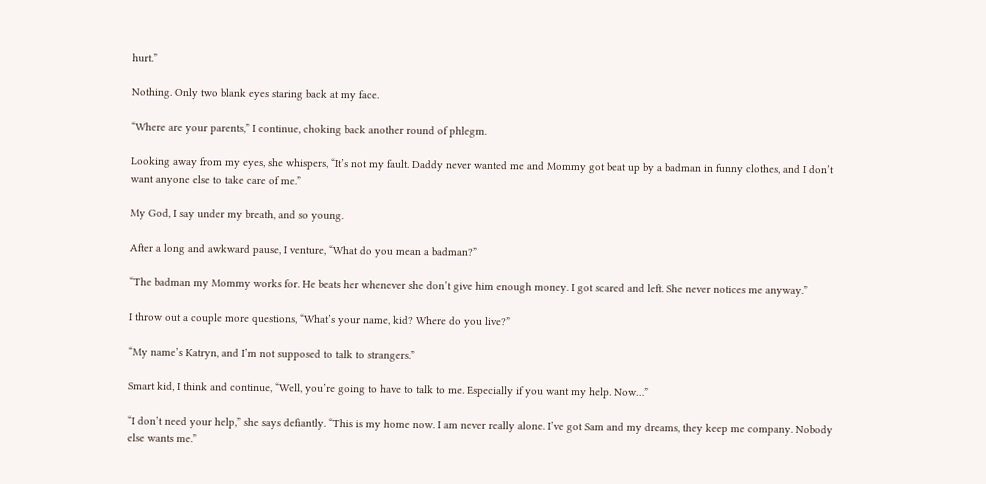hurt.”

Nothing. Only two blank eyes staring back at my face.

“Where are your parents,” I continue, choking back another round of phlegm.

Looking away from my eyes, she whispers, “It’s not my fault. Daddy never wanted me and Mommy got beat up by a badman in funny clothes, and I don’t want anyone else to take care of me.”

My God, I say under my breath, and so young.

After a long and awkward pause, I venture, “What do you mean a badman?”

“The badman my Mommy works for. He beats her whenever she don’t give him enough money. I got scared and left. She never notices me anyway.”

I throw out a couple more questions, “What’s your name, kid? Where do you live?”

“My name’s Katryn, and I’m not supposed to talk to strangers.”

Smart kid, I think and continue, “Well, you’re going to have to talk to me. Especially if you want my help. Now…”

“I don’t need your help,” she says defiantly. “This is my home now. I am never really alone. I’ve got Sam and my dreams, they keep me company. Nobody else wants me.”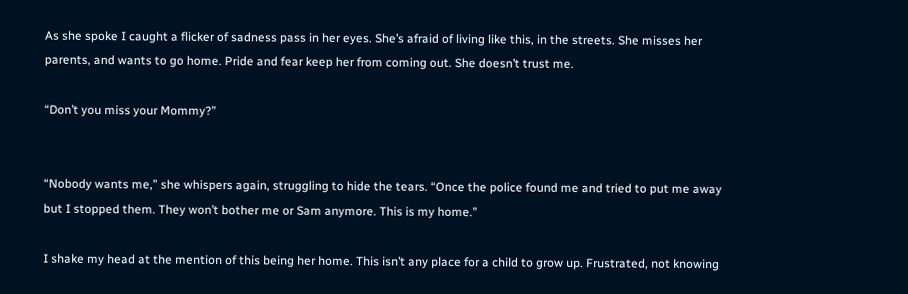As she spoke I caught a flicker of sadness pass in her eyes. She’s afraid of living like this, in the streets. She misses her parents, and wants to go home. Pride and fear keep her from coming out. She doesn’t trust me.

“Don’t you miss your Mommy?”


“Nobody wants me,” she whispers again, struggling to hide the tears. “Once the police found me and tried to put me away but I stopped them. They won’t bother me or Sam anymore. This is my home.”

I shake my head at the mention of this being her home. This isn’t any place for a child to grow up. Frustrated, not knowing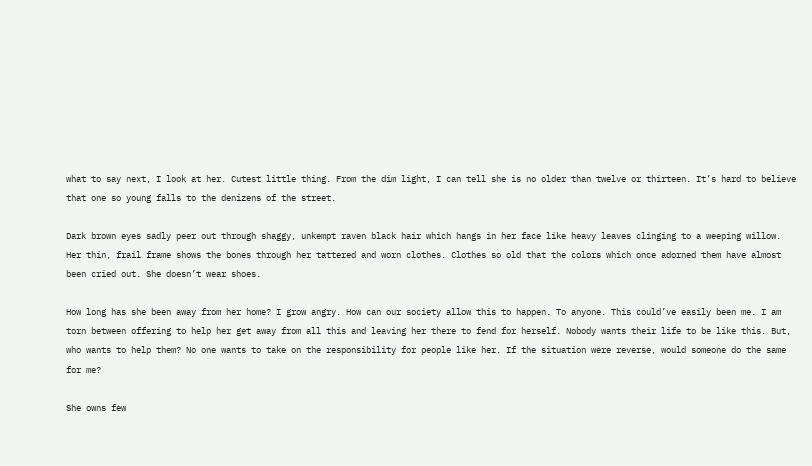what to say next, I look at her. Cutest little thing. From the dim light, I can tell she is no older than twelve or thirteen. It’s hard to believe that one so young falls to the denizens of the street.

Dark brown eyes sadly peer out through shaggy, unkempt raven black hair which hangs in her face like heavy leaves clinging to a weeping willow. Her thin, frail frame shows the bones through her tattered and worn clothes. Clothes so old that the colors which once adorned them have almost been cried out. She doesn’t wear shoes.

How long has she been away from her home? I grow angry. How can our society allow this to happen. To anyone. This could’ve easily been me. I am torn between offering to help her get away from all this and leaving her there to fend for herself. Nobody wants their life to be like this. But, who wants to help them? No one wants to take on the responsibility for people like her. If the situation were reverse, would someone do the same for me?

She owns few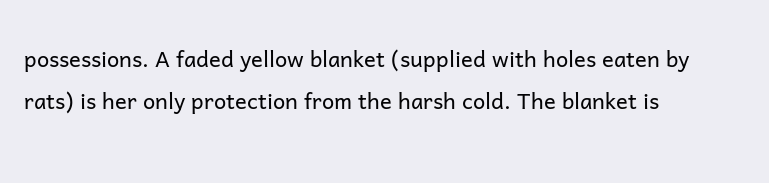possessions. A faded yellow blanket (supplied with holes eaten by rats) is her only protection from the harsh cold. The blanket is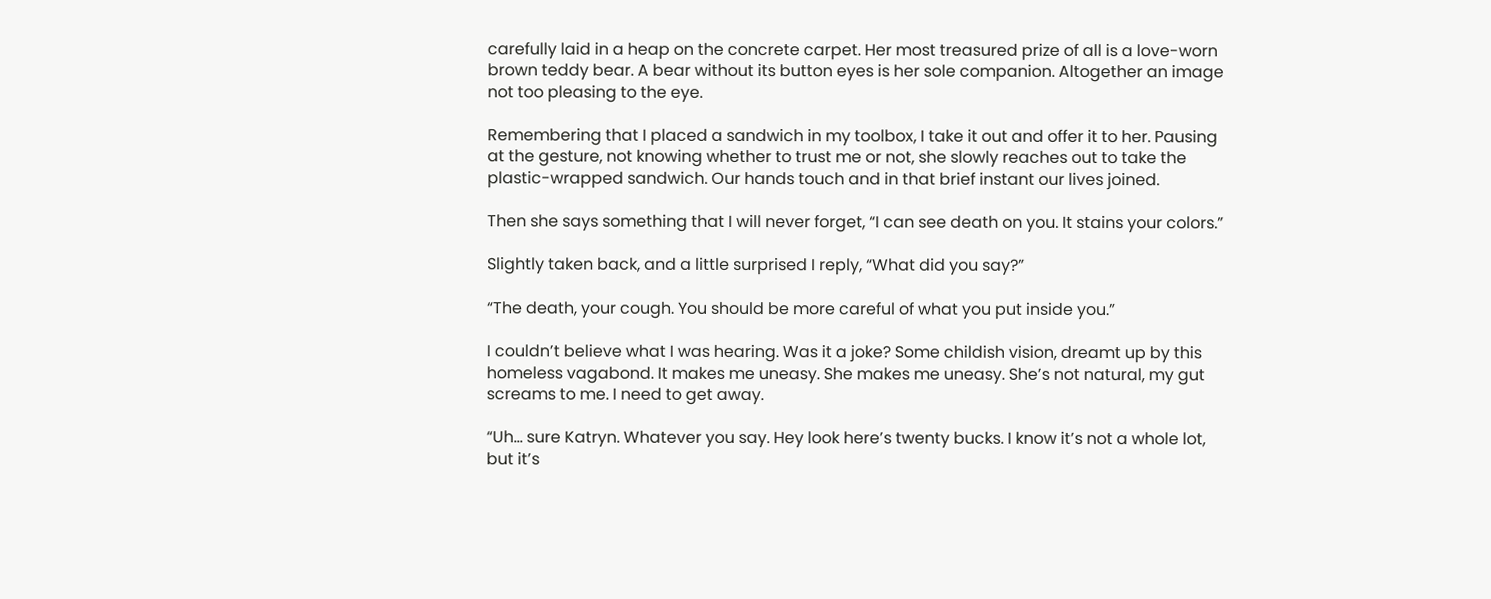carefully laid in a heap on the concrete carpet. Her most treasured prize of all is a love-worn brown teddy bear. A bear without its button eyes is her sole companion. Altogether an image not too pleasing to the eye.

Remembering that I placed a sandwich in my toolbox, I take it out and offer it to her. Pausing at the gesture, not knowing whether to trust me or not, she slowly reaches out to take the plastic-wrapped sandwich. Our hands touch and in that brief instant our lives joined.

Then she says something that I will never forget, “I can see death on you. It stains your colors.”

Slightly taken back, and a little surprised I reply, “What did you say?”

“The death, your cough. You should be more careful of what you put inside you.”

I couldn’t believe what I was hearing. Was it a joke? Some childish vision, dreamt up by this homeless vagabond. It makes me uneasy. She makes me uneasy. She’s not natural, my gut screams to me. I need to get away.

“Uh… sure Katryn. Whatever you say. Hey look here’s twenty bucks. I know it’s not a whole lot, but it’s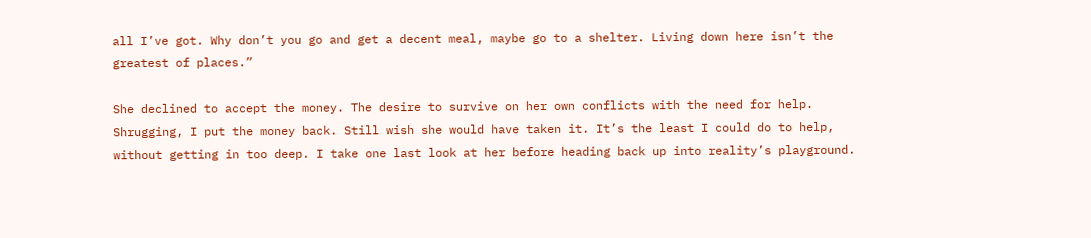all I’ve got. Why don’t you go and get a decent meal, maybe go to a shelter. Living down here isn’t the greatest of places.”

She declined to accept the money. The desire to survive on her own conflicts with the need for help. Shrugging, I put the money back. Still wish she would have taken it. It’s the least I could do to help, without getting in too deep. I take one last look at her before heading back up into reality’s playground.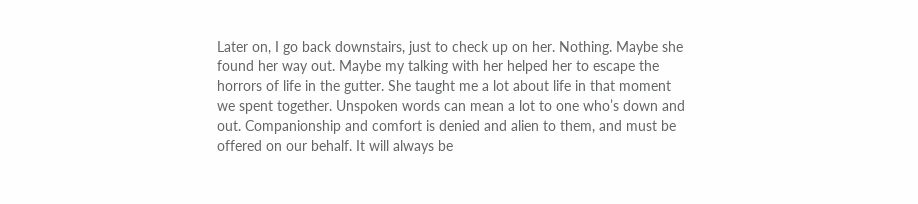Later on, I go back downstairs, just to check up on her. Nothing. Maybe she found her way out. Maybe my talking with her helped her to escape the horrors of life in the gutter. She taught me a lot about life in that moment we spent together. Unspoken words can mean a lot to one who’s down and out. Companionship and comfort is denied and alien to them, and must be offered on our behalf. It will always be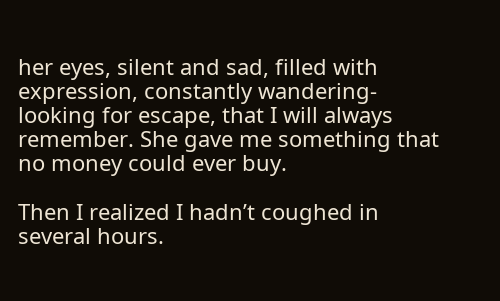her eyes, silent and sad, filled with expression, constantly wandering- looking for escape, that I will always remember. She gave me something that no money could ever buy.

Then I realized I hadn’t coughed in several hours.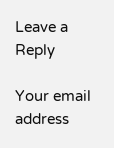Leave a Reply

Your email address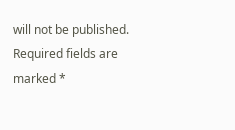will not be published. Required fields are marked *